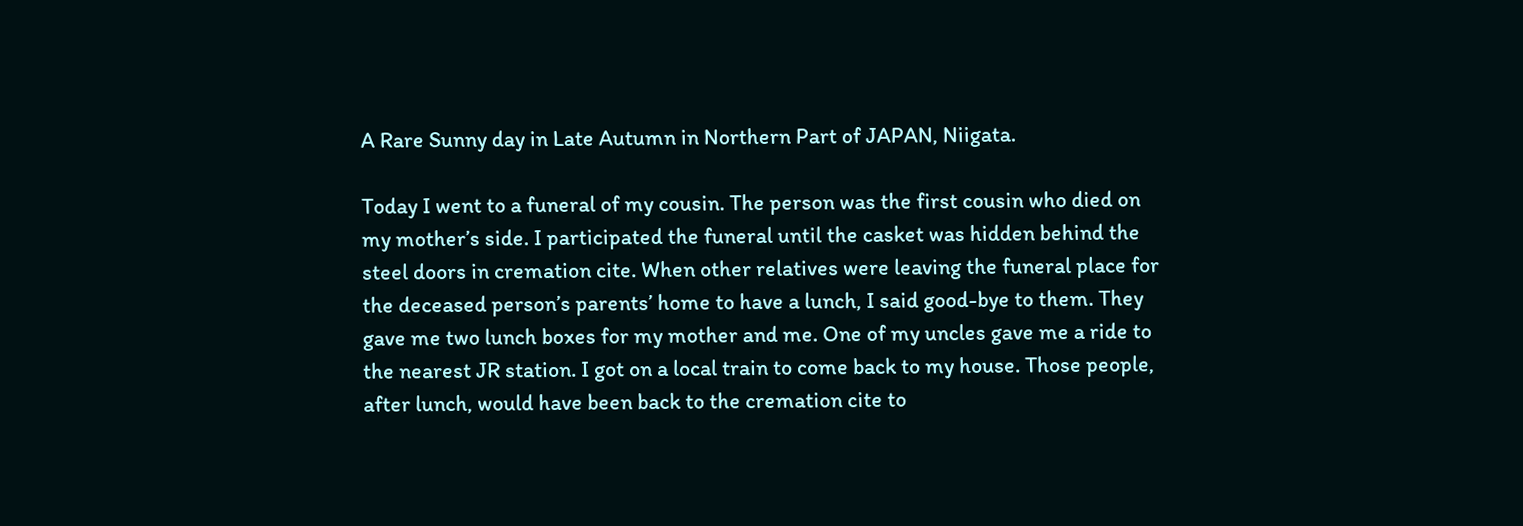A Rare Sunny day in Late Autumn in Northern Part of JAPAN, Niigata.

Today I went to a funeral of my cousin. The person was the first cousin who died on my mother’s side. I participated the funeral until the casket was hidden behind the steel doors in cremation cite. When other relatives were leaving the funeral place for the deceased person’s parents’ home to have a lunch, I said good-bye to them. They gave me two lunch boxes for my mother and me. One of my uncles gave me a ride to the nearest JR station. I got on a local train to come back to my house. Those people, after lunch, would have been back to the cremation cite to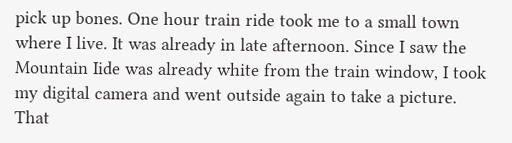pick up bones. One hour train ride took me to a small town where I live. It was already in late afternoon. Since I saw the Mountain Iide was already white from the train window, I took my digital camera and went outside again to take a picture. That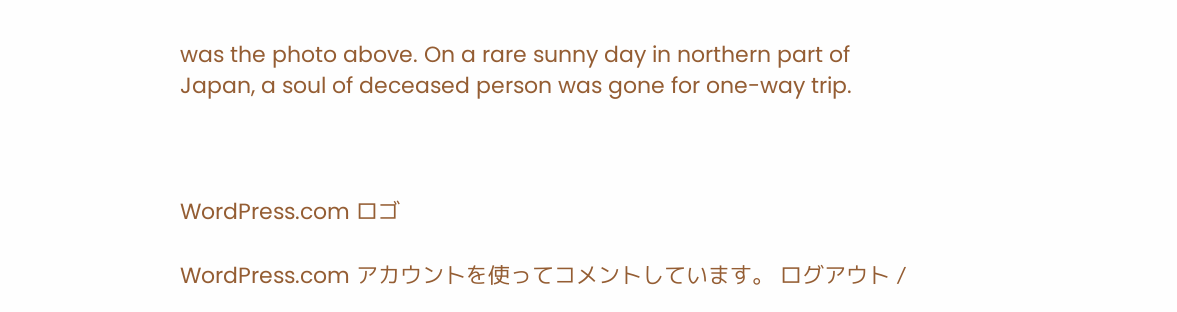was the photo above. On a rare sunny day in northern part of Japan, a soul of deceased person was gone for one-way trip.



WordPress.com ロゴ

WordPress.com アカウントを使ってコメントしています。 ログアウト /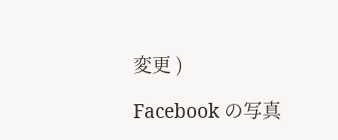変更 )

Facebook の写真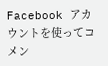Facebook アカウントを使ってコメン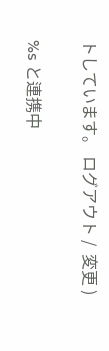トしています。 ログアウト /  変更 )

%s と連携中